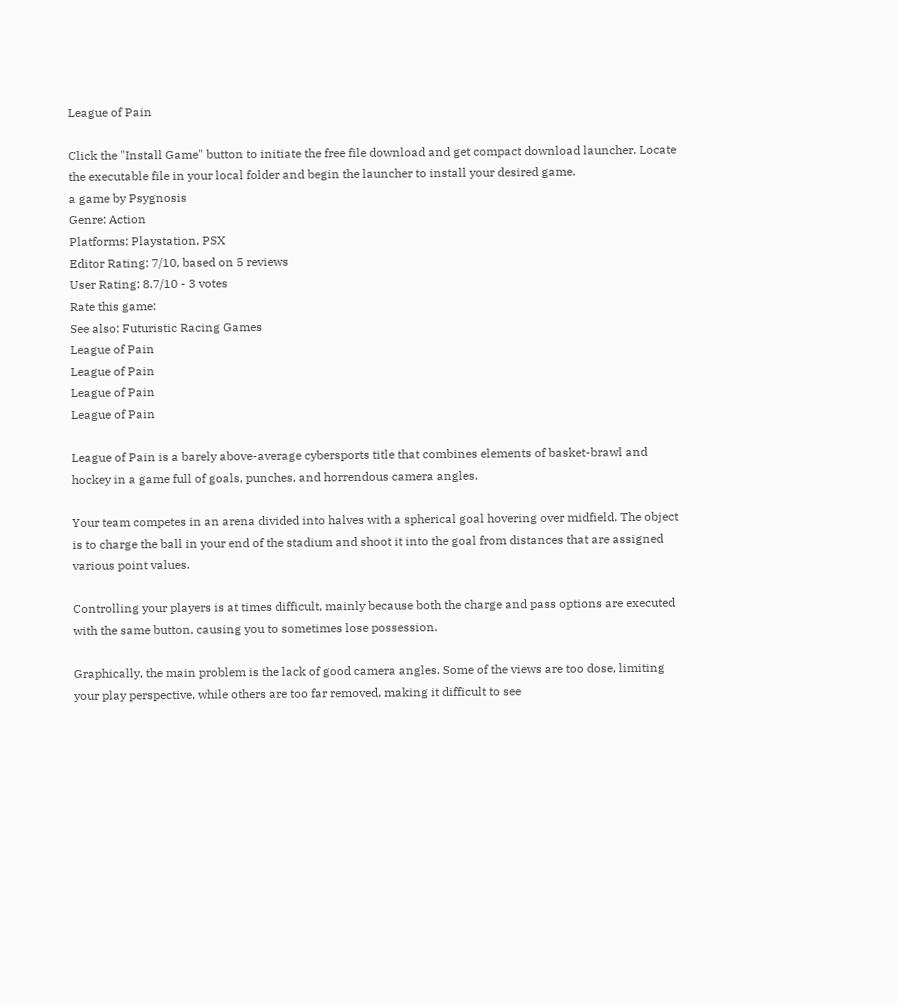League of Pain

Click the "Install Game" button to initiate the free file download and get compact download launcher. Locate the executable file in your local folder and begin the launcher to install your desired game.
a game by Psygnosis
Genre: Action
Platforms: Playstation, PSX
Editor Rating: 7/10, based on 5 reviews
User Rating: 8.7/10 - 3 votes
Rate this game:
See also: Futuristic Racing Games
League of Pain
League of Pain
League of Pain
League of Pain

League of Pain is a barely above-average cybersports title that combines elements of basket-brawl and hockey in a game full of goals, punches, and horrendous camera angles.

Your team competes in an arena divided into halves with a spherical goal hovering over midfield. The object is to charge the ball in your end of the stadium and shoot it into the goal from distances that are assigned various point values.

Controlling your players is at times difficult, mainly because both the charge and pass options are executed with the same button, causing you to sometimes lose possession.

Graphically, the main problem is the lack of good camera angles. Some of the views are too dose, limiting your play perspective, while others are too far removed, making it difficult to see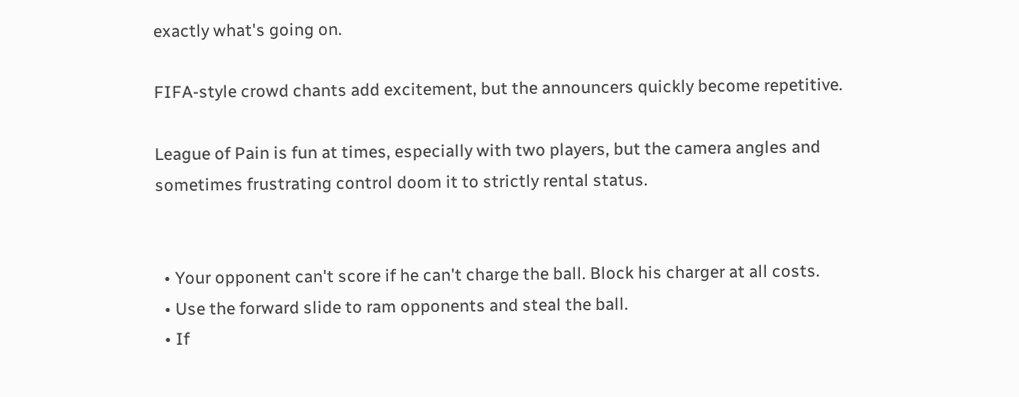exactly what's going on.

FIFA-style crowd chants add excitement, but the announcers quickly become repetitive.

League of Pain is fun at times, especially with two players, but the camera angles and sometimes frustrating control doom it to strictly rental status.


  • Your opponent can't score if he can't charge the ball. Block his charger at all costs.
  • Use the forward slide to ram opponents and steal the ball.
  • If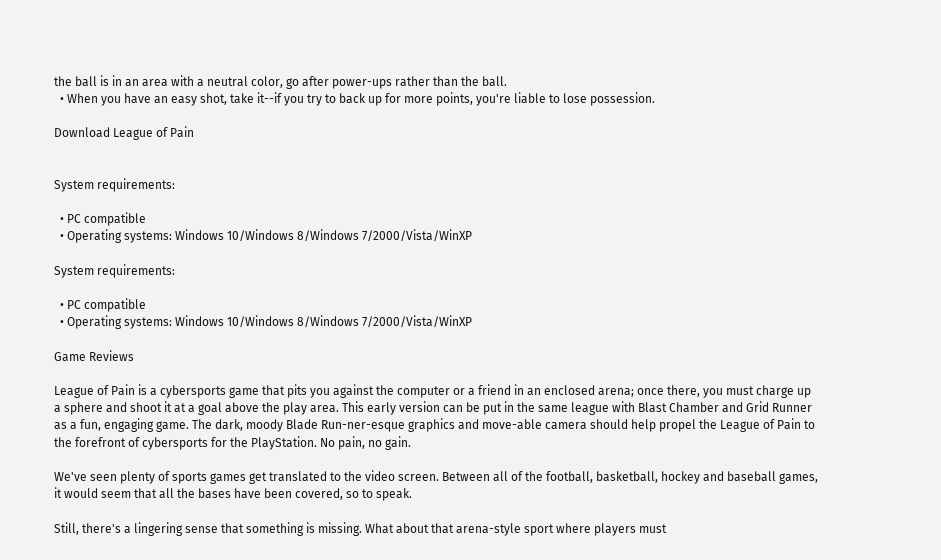the ball is in an area with a neutral color, go after power-ups rather than the ball.
  • When you have an easy shot, take it--if you try to back up for more points, you're liable to lose possession.

Download League of Pain


System requirements:

  • PC compatible
  • Operating systems: Windows 10/Windows 8/Windows 7/2000/Vista/WinXP

System requirements:

  • PC compatible
  • Operating systems: Windows 10/Windows 8/Windows 7/2000/Vista/WinXP

Game Reviews

League of Pain is a cybersports game that pits you against the computer or a friend in an enclosed arena; once there, you must charge up a sphere and shoot it at a goal above the play area. This early version can be put in the same league with Blast Chamber and Grid Runner as a fun, engaging game. The dark, moody Blade Run-ner-esque graphics and move-able camera should help propel the League of Pain to the forefront of cybersports for the PlayStation. No pain, no gain.

We've seen plenty of sports games get translated to the video screen. Between all of the football, basketball, hockey and baseball games, it would seem that all the bases have been covered, so to speak.

Still, there's a lingering sense that something is missing. What about that arena-style sport where players must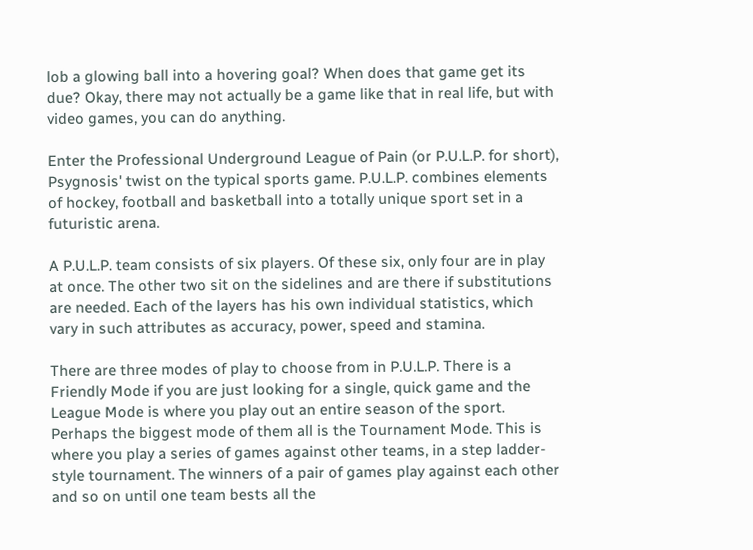lob a glowing ball into a hovering goal? When does that game get its due? Okay, there may not actually be a game like that in real life, but with video games, you can do anything.

Enter the Professional Underground League of Pain (or P.U.L.P. for short), Psygnosis' twist on the typical sports game. P.U.L.P. combines elements of hockey, football and basketball into a totally unique sport set in a futuristic arena.

A P.U.L.P. team consists of six players. Of these six, only four are in play at once. The other two sit on the sidelines and are there if substitutions are needed. Each of the layers has his own individual statistics, which vary in such attributes as accuracy, power, speed and stamina.

There are three modes of play to choose from in P.U.L.P. There is a Friendly Mode if you are just looking for a single, quick game and the League Mode is where you play out an entire season of the sport. Perhaps the biggest mode of them all is the Tournament Mode. This is where you play a series of games against other teams, in a step ladder-style tournament. The winners of a pair of games play against each other and so on until one team bests all the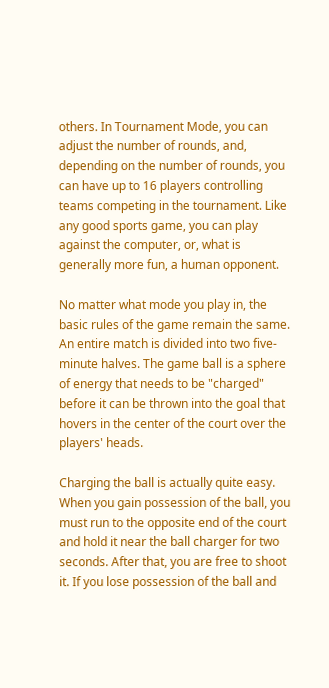others. In Tournament Mode, you can adjust the number of rounds, and, depending on the number of rounds, you can have up to 16 players controlling teams competing in the tournament. Like any good sports game, you can play against the computer, or, what is generally more fun, a human opponent.

No matter what mode you play in, the basic rules of the game remain the same. An entire match is divided into two five-minute halves. The game ball is a sphere of energy that needs to be "charged" before it can be thrown into the goal that hovers in the center of the court over the players' heads.

Charging the ball is actually quite easy. When you gain possession of the ball, you must run to the opposite end of the court and hold it near the ball charger for two seconds. After that, you are free to shoot it. If you lose possession of the ball and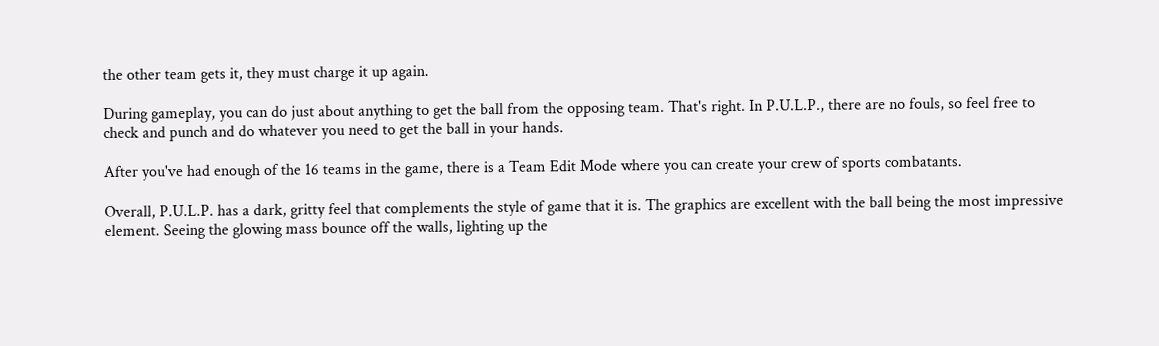the other team gets it, they must charge it up again.

During gameplay, you can do just about anything to get the ball from the opposing team. That's right. In P.U.L.P., there are no fouls, so feel free to check and punch and do whatever you need to get the ball in your hands.

After you've had enough of the 16 teams in the game, there is a Team Edit Mode where you can create your crew of sports combatants.

Overall, P.U.L.P. has a dark, gritty feel that complements the style of game that it is. The graphics are excellent with the ball being the most impressive element. Seeing the glowing mass bounce off the walls, lighting up the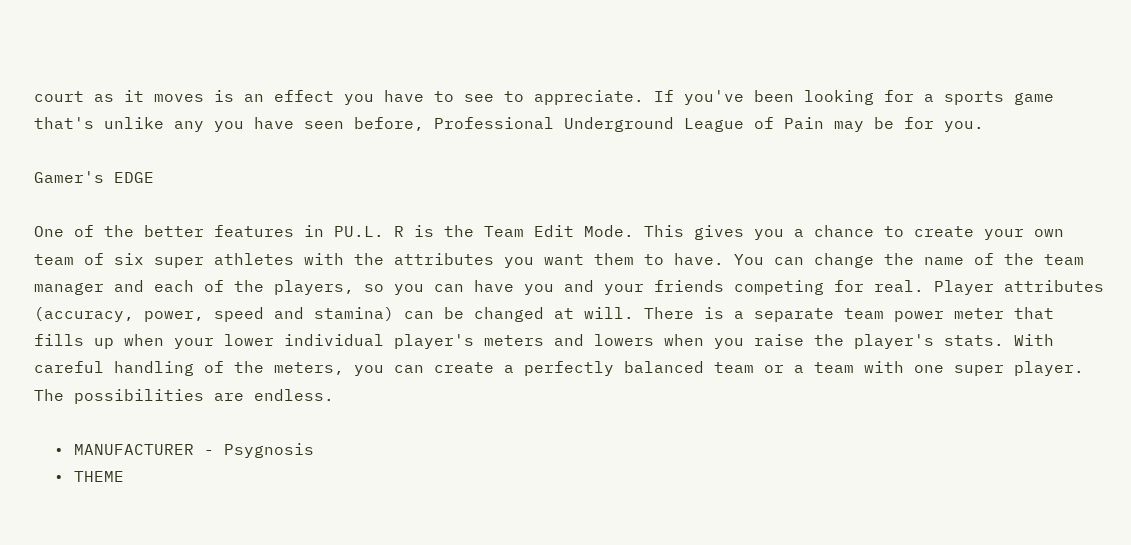court as it moves is an effect you have to see to appreciate. If you've been looking for a sports game that's unlike any you have seen before, Professional Underground League of Pain may be for you.

Gamer's EDGE

One of the better features in PU.L. R is the Team Edit Mode. This gives you a chance to create your own team of six super athletes with the attributes you want them to have. You can change the name of the team manager and each of the players, so you can have you and your friends competing for real. Player attributes (accuracy, power, speed and stamina) can be changed at will. There is a separate team power meter that fills up when your lower individual player's meters and lowers when you raise the player's stats. With careful handling of the meters, you can create a perfectly balanced team or a team with one super player. The possibilities are endless.

  • MANUFACTURER - Psygnosis
  • THEME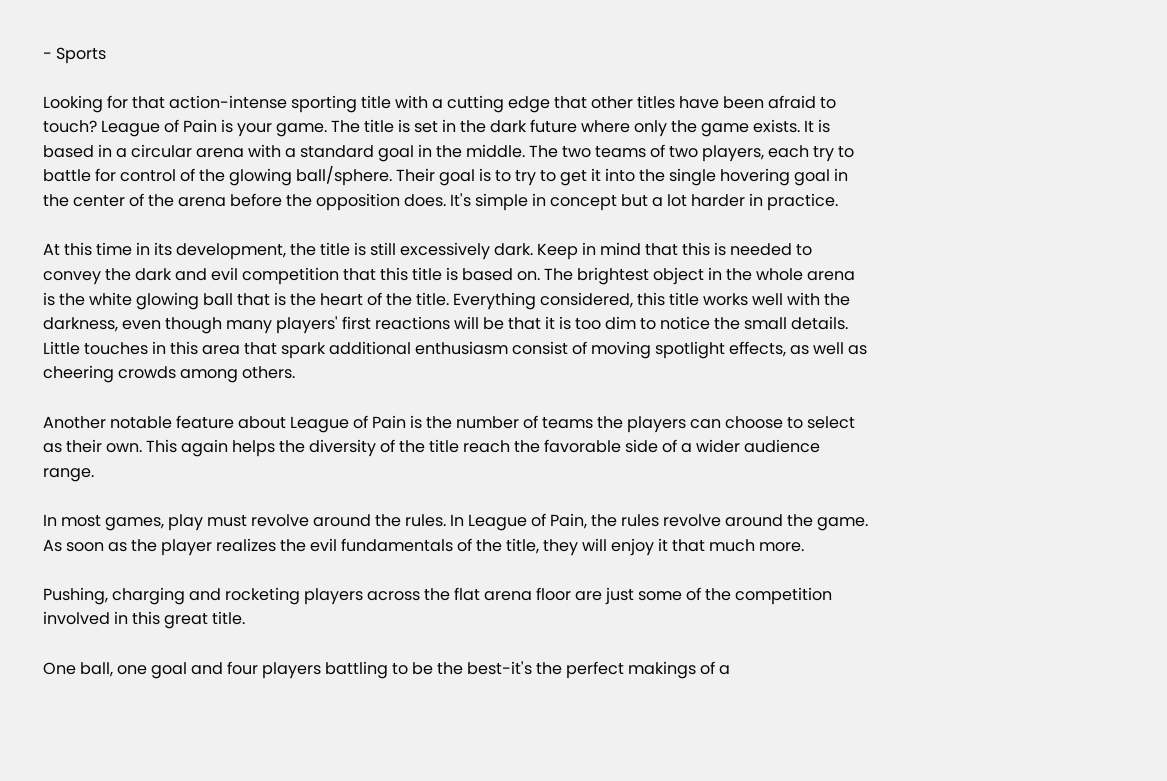- Sports

Looking for that action-intense sporting title with a cutting edge that other titles have been afraid to touch? League of Pain is your game. The title is set in the dark future where only the game exists. It is based in a circular arena with a standard goal in the middle. The two teams of two players, each try to battle for control of the glowing ball/sphere. Their goal is to try to get it into the single hovering goal in the center of the arena before the opposition does. It's simple in concept but a lot harder in practice.

At this time in its development, the title is still excessively dark. Keep in mind that this is needed to convey the dark and evil competition that this title is based on. The brightest object in the whole arena is the white glowing ball that is the heart of the title. Everything considered, this title works well with the darkness, even though many players' first reactions will be that it is too dim to notice the small details. Little touches in this area that spark additional enthusiasm consist of moving spotlight effects, as well as cheering crowds among others.

Another notable feature about League of Pain is the number of teams the players can choose to select as their own. This again helps the diversity of the title reach the favorable side of a wider audience range.

In most games, play must revolve around the rules. In League of Pain, the rules revolve around the game. As soon as the player realizes the evil fundamentals of the title, they will enjoy it that much more.

Pushing, charging and rocketing players across the flat arena floor are just some of the competition involved in this great title.

One ball, one goal and four players battling to be the best-it's the perfect makings of a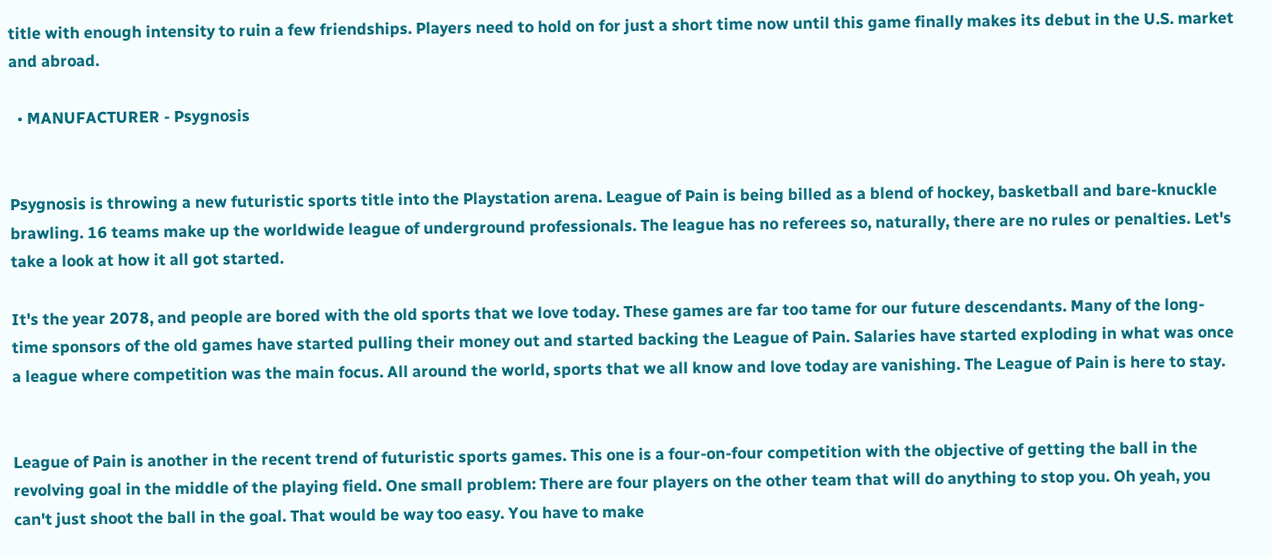title with enough intensity to ruin a few friendships. Players need to hold on for just a short time now until this game finally makes its debut in the U.S. market and abroad.

  • MANUFACTURER - Psygnosis


Psygnosis is throwing a new futuristic sports title into the Playstation arena. League of Pain is being billed as a blend of hockey, basketball and bare-knuckle brawling. 16 teams make up the worldwide league of underground professionals. The league has no referees so, naturally, there are no rules or penalties. Let's take a look at how it all got started.

It's the year 2078, and people are bored with the old sports that we love today. These games are far too tame for our future descendants. Many of the long-time sponsors of the old games have started pulling their money out and started backing the League of Pain. Salaries have started exploding in what was once a league where competition was the main focus. All around the world, sports that we all know and love today are vanishing. The League of Pain is here to stay.


League of Pain is another in the recent trend of futuristic sports games. This one is a four-on-four competition with the objective of getting the ball in the revolving goal in the middle of the playing field. One small problem: There are four players on the other team that will do anything to stop you. Oh yeah, you can't just shoot the ball in the goal. That would be way too easy. You have to make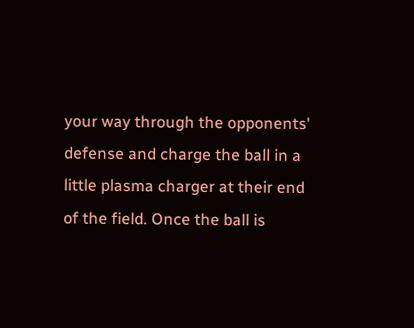your way through the opponents' defense and charge the ball in a little plasma charger at their end of the field. Once the ball is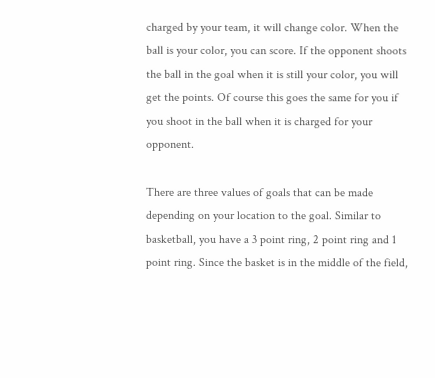charged by your team, it will change color. When the ball is your color, you can score. If the opponent shoots the ball in the goal when it is still your color, you will get the points. Of course this goes the same for you if you shoot in the ball when it is charged for your opponent.

There are three values of goals that can be made depending on your location to the goal. Similar to basketball, you have a 3 point ring, 2 point ring and 1 point ring. Since the basket is in the middle of the field,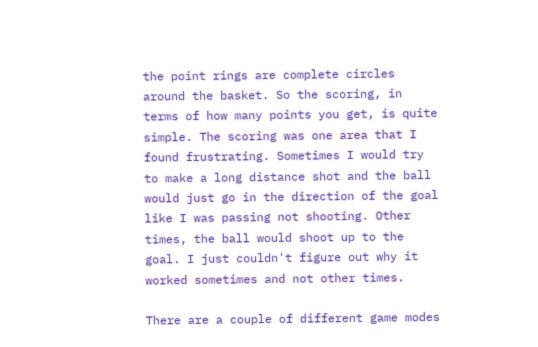the point rings are complete circles around the basket. So the scoring, in terms of how many points you get, is quite simple. The scoring was one area that I found frustrating. Sometimes I would try to make a long distance shot and the ball would just go in the direction of the goal like I was passing not shooting. Other times, the ball would shoot up to the goal. I just couldn't figure out why it worked sometimes and not other times.

There are a couple of different game modes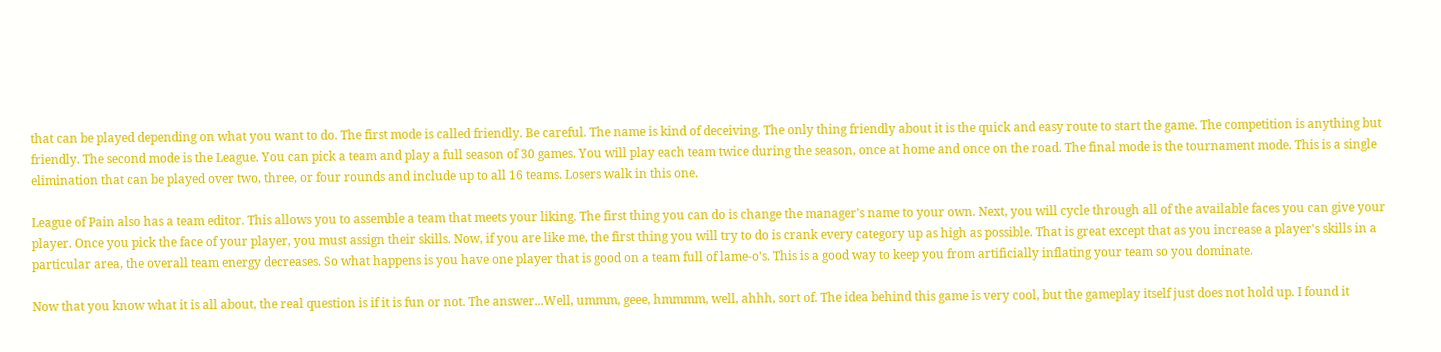that can be played depending on what you want to do. The first mode is called friendly. Be careful. The name is kind of deceiving. The only thing friendly about it is the quick and easy route to start the game. The competition is anything but friendly. The second mode is the League. You can pick a team and play a full season of 30 games. You will play each team twice during the season, once at home and once on the road. The final mode is the tournament mode. This is a single elimination that can be played over two, three, or four rounds and include up to all 16 teams. Losers walk in this one.

League of Pain also has a team editor. This allows you to assemble a team that meets your liking. The first thing you can do is change the manager's name to your own. Next, you will cycle through all of the available faces you can give your player. Once you pick the face of your player, you must assign their skills. Now, if you are like me, the first thing you will try to do is crank every category up as high as possible. That is great except that as you increase a player's skills in a particular area, the overall team energy decreases. So what happens is you have one player that is good on a team full of lame-o's. This is a good way to keep you from artificially inflating your team so you dominate.

Now that you know what it is all about, the real question is if it is fun or not. The answer...Well, ummm, geee, hmmmm, well, ahhh, sort of. The idea behind this game is very cool, but the gameplay itself just does not hold up. I found it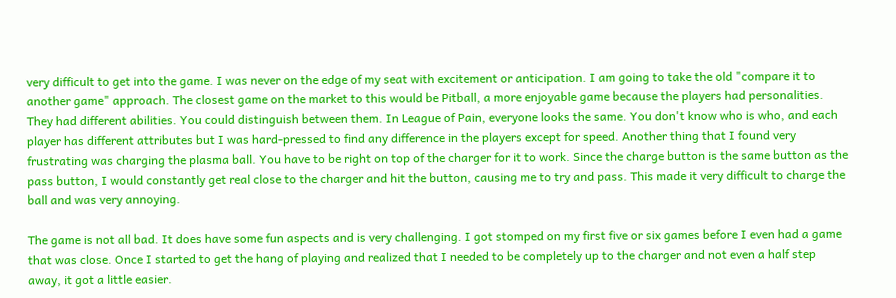very difficult to get into the game. I was never on the edge of my seat with excitement or anticipation. I am going to take the old "compare it to another game" approach. The closest game on the market to this would be Pitball, a more enjoyable game because the players had personalities. They had different abilities. You could distinguish between them. In League of Pain, everyone looks the same. You don't know who is who, and each player has different attributes but I was hard-pressed to find any difference in the players except for speed. Another thing that I found very frustrating was charging the plasma ball. You have to be right on top of the charger for it to work. Since the charge button is the same button as the pass button, I would constantly get real close to the charger and hit the button, causing me to try and pass. This made it very difficult to charge the ball and was very annoying.

The game is not all bad. It does have some fun aspects and is very challenging. I got stomped on my first five or six games before I even had a game that was close. Once I started to get the hang of playing and realized that I needed to be completely up to the charger and not even a half step away, it got a little easier.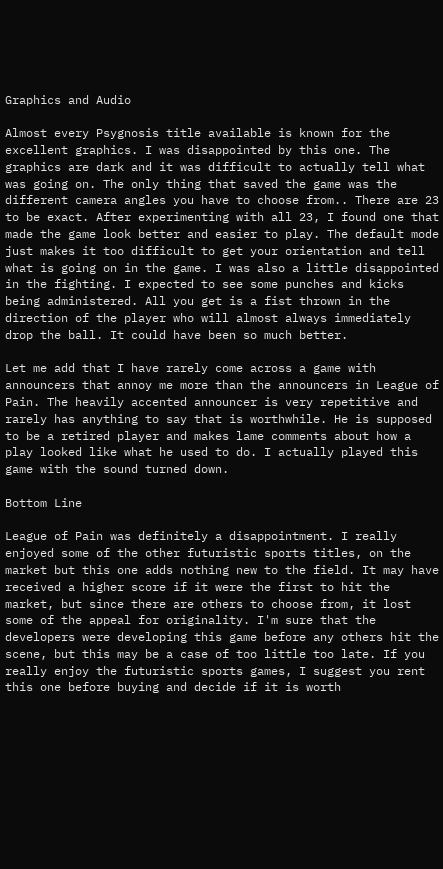Graphics and Audio

Almost every Psygnosis title available is known for the excellent graphics. I was disappointed by this one. The graphics are dark and it was difficult to actually tell what was going on. The only thing that saved the game was the different camera angles you have to choose from.. There are 23 to be exact. After experimenting with all 23, I found one that made the game look better and easier to play. The default mode just makes it too difficult to get your orientation and tell what is going on in the game. I was also a little disappointed in the fighting. I expected to see some punches and kicks being administered. All you get is a fist thrown in the direction of the player who will almost always immediately drop the ball. It could have been so much better.

Let me add that I have rarely come across a game with announcers that annoy me more than the announcers in League of Pain. The heavily accented announcer is very repetitive and rarely has anything to say that is worthwhile. He is supposed to be a retired player and makes lame comments about how a play looked like what he used to do. I actually played this game with the sound turned down.

Bottom Line

League of Pain was definitely a disappointment. I really enjoyed some of the other futuristic sports titles, on the market but this one adds nothing new to the field. It may have received a higher score if it were the first to hit the market, but since there are others to choose from, it lost some of the appeal for originality. I'm sure that the developers were developing this game before any others hit the scene, but this may be a case of too little too late. If you really enjoy the futuristic sports games, I suggest you rent this one before buying and decide if it is worth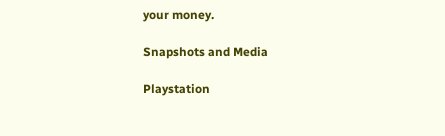your money.

Snapshots and Media

Playstation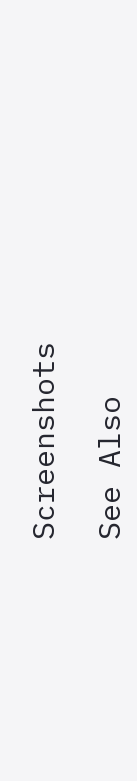Screenshots

See Also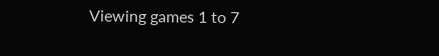Viewing games 1 to 7